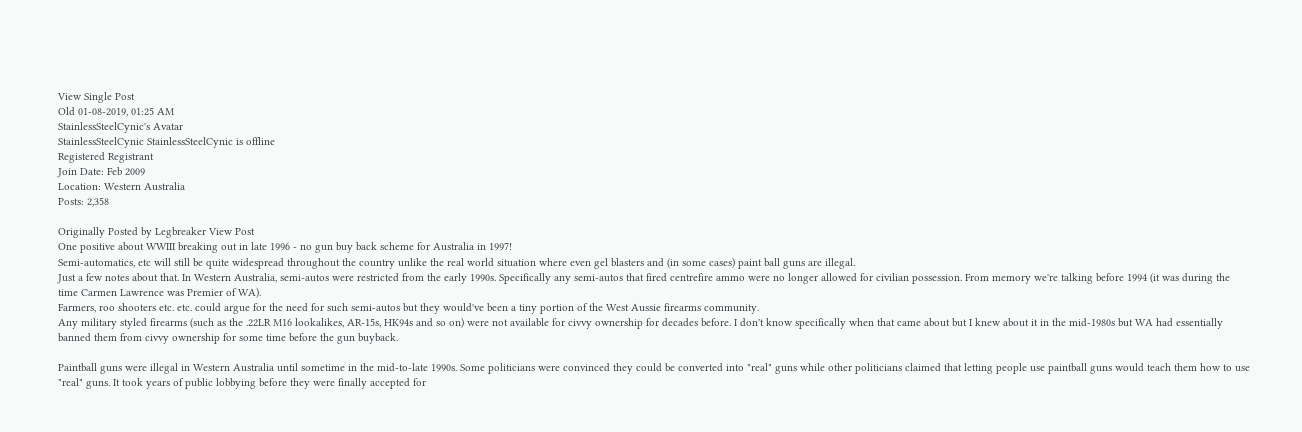View Single Post
Old 01-08-2019, 01:25 AM
StainlessSteelCynic's Avatar
StainlessSteelCynic StainlessSteelCynic is offline
Registered Registrant
Join Date: Feb 2009
Location: Western Australia
Posts: 2,358

Originally Posted by Legbreaker View Post
One positive about WWIII breaking out in late 1996 - no gun buy back scheme for Australia in 1997!
Semi-automatics, etc will still be quite widespread throughout the country unlike the real world situation where even gel blasters and (in some cases) paint ball guns are illegal.
Just a few notes about that. In Western Australia, semi-autos were restricted from the early 1990s. Specifically any semi-autos that fired centrefire ammo were no longer allowed for civilian possession. From memory we're talking before 1994 (it was during the time Carmen Lawrence was Premier of WA).
Farmers, roo shooters etc. etc. could argue for the need for such semi-autos but they would've been a tiny portion of the West Aussie firearms community.
Any military styled firearms (such as the .22LR M16 lookalikes, AR-15s, HK94s and so on) were not available for civvy ownership for decades before. I don't know specifically when that came about but I knew about it in the mid-1980s but WA had essentially banned them from civvy ownership for some time before the gun buyback.

Paintball guns were illegal in Western Australia until sometime in the mid-to-late 1990s. Some politicians were convinced they could be converted into "real" guns while other politicians claimed that letting people use paintball guns would teach them how to use "real" guns. It took years of public lobbying before they were finally accepted for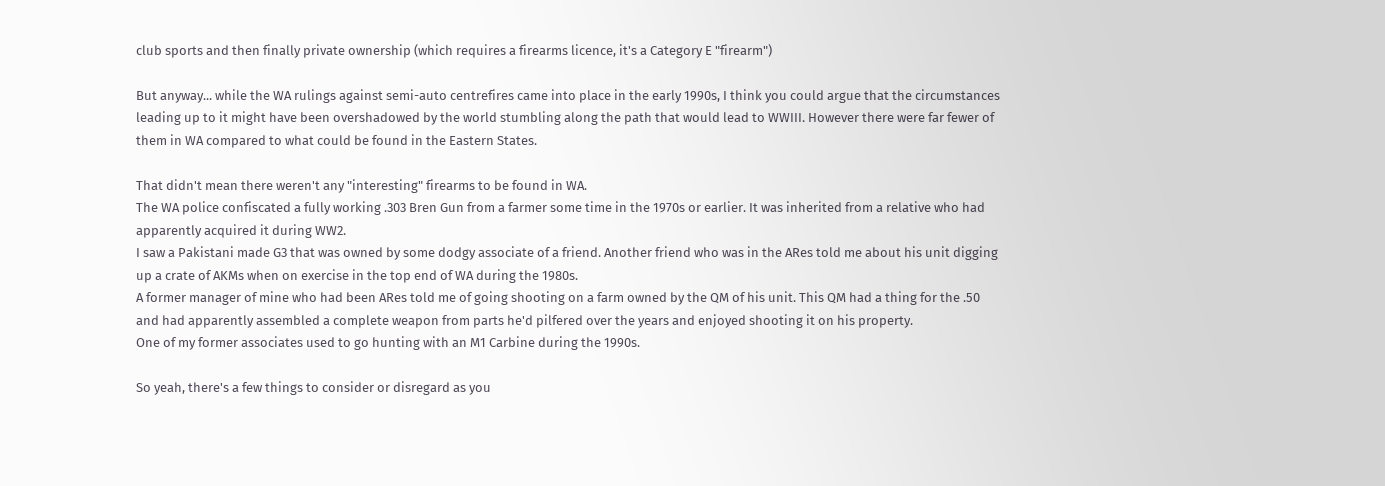club sports and then finally private ownership (which requires a firearms licence, it's a Category E "firearm")

But anyway... while the WA rulings against semi-auto centrefires came into place in the early 1990s, I think you could argue that the circumstances leading up to it might have been overshadowed by the world stumbling along the path that would lead to WWIII. However there were far fewer of them in WA compared to what could be found in the Eastern States.

That didn't mean there weren't any "interesting" firearms to be found in WA.
The WA police confiscated a fully working .303 Bren Gun from a farmer some time in the 1970s or earlier. It was inherited from a relative who had apparently acquired it during WW2.
I saw a Pakistani made G3 that was owned by some dodgy associate of a friend. Another friend who was in the ARes told me about his unit digging up a crate of AKMs when on exercise in the top end of WA during the 1980s.
A former manager of mine who had been ARes told me of going shooting on a farm owned by the QM of his unit. This QM had a thing for the .50 and had apparently assembled a complete weapon from parts he'd pilfered over the years and enjoyed shooting it on his property.
One of my former associates used to go hunting with an M1 Carbine during the 1990s.

So yeah, there's a few things to consider or disregard as you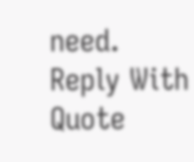need.
Reply With Quote